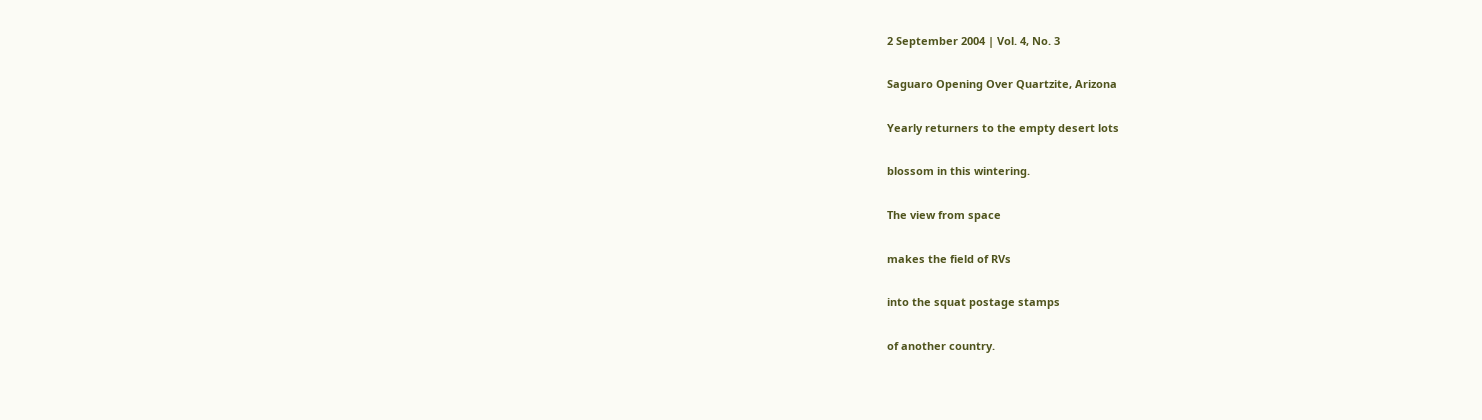2 September 2004 | Vol. 4, No. 3

Saguaro Opening Over Quartzite, Arizona

Yearly returners to the empty desert lots

blossom in this wintering.

The view from space

makes the field of RVs

into the squat postage stamps

of another country.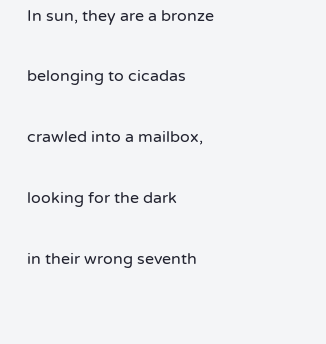In sun, they are a bronze

belonging to cicadas

crawled into a mailbox,

looking for the dark

in their wrong seventh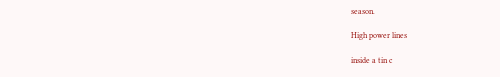season.

High power lines

inside a tin c